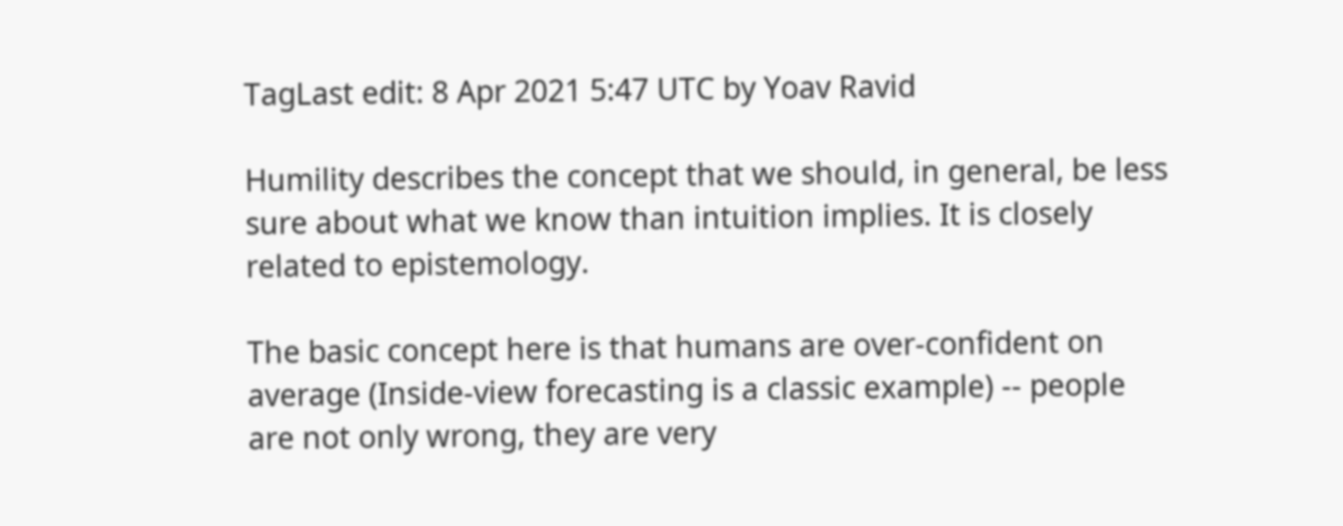TagLast edit: 8 Apr 2021 5:47 UTC by Yoav Ravid

Humility describes the concept that we should, in general, be less sure about what we know than intuition implies. It is closely related to epistemology.

The basic concept here is that humans are over-confident on average (Inside-view forecasting is a classic example) -- people are not only wrong, they are very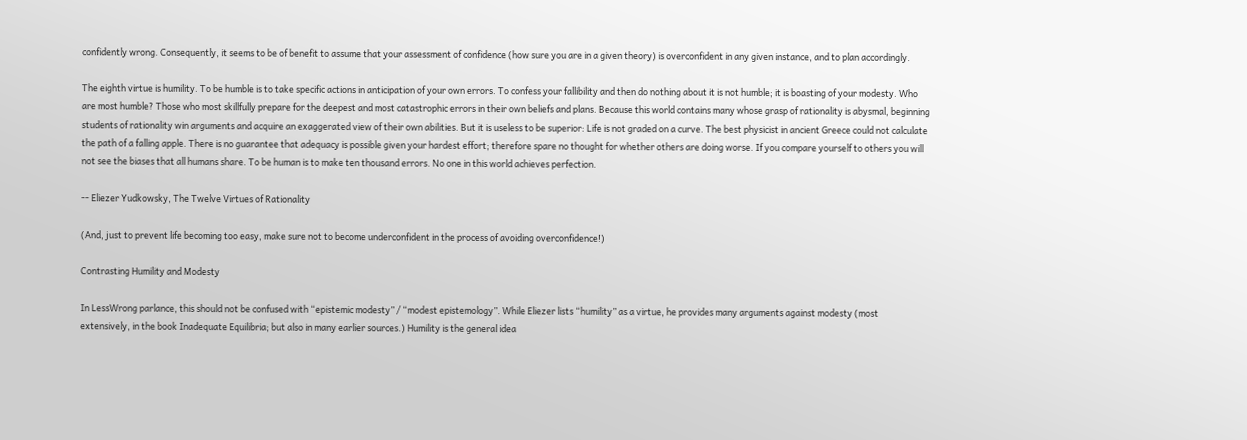confidently wrong. Consequently, it seems to be of benefit to assume that your assessment of confidence (how sure you are in a given theory) is overconfident in any given instance, and to plan accordingly.

The eighth virtue is humility. To be humble is to take specific actions in anticipation of your own errors. To confess your fallibility and then do nothing about it is not humble; it is boasting of your modesty. Who are most humble? Those who most skillfully prepare for the deepest and most catastrophic errors in their own beliefs and plans. Because this world contains many whose grasp of rationality is abysmal, beginning students of rationality win arguments and acquire an exaggerated view of their own abilities. But it is useless to be superior: Life is not graded on a curve. The best physicist in ancient Greece could not calculate the path of a falling apple. There is no guarantee that adequacy is possible given your hardest effort; therefore spare no thought for whether others are doing worse. If you compare yourself to others you will not see the biases that all humans share. To be human is to make ten thousand errors. No one in this world achieves perfection.

-- Eliezer Yudkowsky, The Twelve Virtues of Rationality

(And, just to prevent life becoming too easy, make sure not to become underconfident in the process of avoiding overconfidence!)

Contrasting Humility and Modesty

In LessWrong parlance, this should not be confused with “epistemic modesty” / “modest epistemology”. While Eliezer lists “humility” as a virtue, he provides many arguments against modesty (most extensively, in the book Inadequate Equilibria; but also in many earlier sources.) Humility is the general idea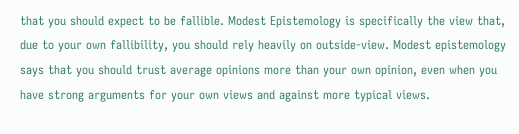that you should expect to be fallible. Modest Epistemology is specifically the view that, due to your own fallibility, you should rely heavily on outside-view. Modest epistemology says that you should trust average opinions more than your own opinion, even when you have strong arguments for your own views and against more typical views.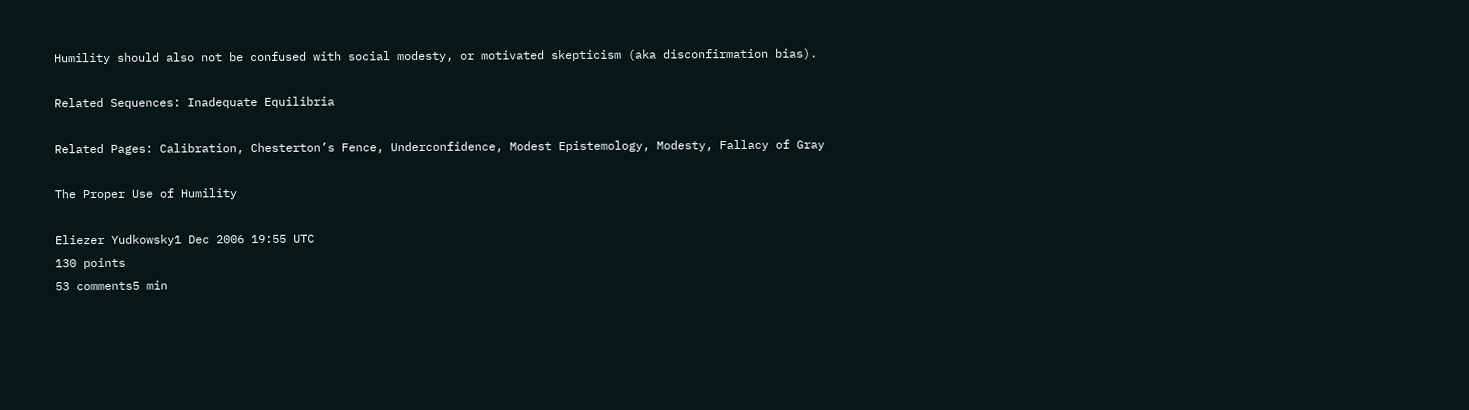Humility should also not be confused with social modesty, or motivated skepticism (aka disconfirmation bias).

Related Sequences: Inadequate Equilibria

Related Pages: Calibration, Chesterton’s Fence, Underconfidence, Modest Epistemology, Modesty, Fallacy of Gray

The Proper Use of Humility

Eliezer Yudkowsky1 Dec 2006 19:55 UTC
130 points
53 comments5 min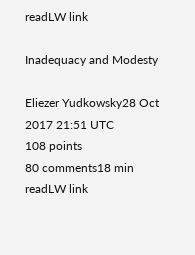readLW link

Inadequacy and Modesty

Eliezer Yudkowsky28 Oct 2017 21:51 UTC
108 points
80 comments18 min readLW link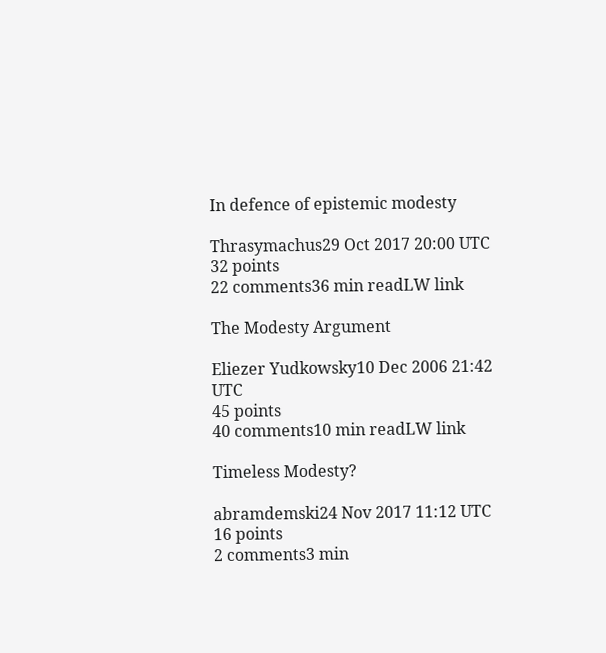In defence of epistemic modesty

Thrasymachus29 Oct 2017 20:00 UTC
32 points
22 comments36 min readLW link

The Modesty Argument

Eliezer Yudkowsky10 Dec 2006 21:42 UTC
45 points
40 comments10 min readLW link

Timeless Modesty?

abramdemski24 Nov 2017 11:12 UTC
16 points
2 comments3 min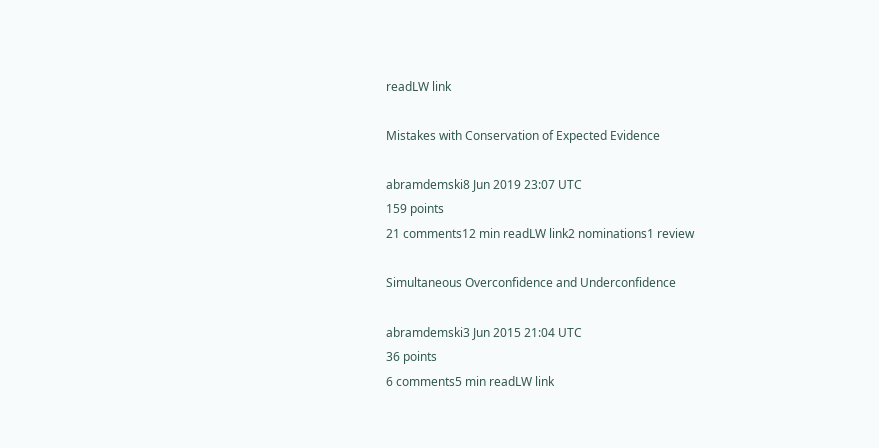readLW link

Mistakes with Conservation of Expected Evidence

abramdemski8 Jun 2019 23:07 UTC
159 points
21 comments12 min readLW link2 nominations1 review

Simultaneous Overconfidence and Underconfidence

abramdemski3 Jun 2015 21:04 UTC
36 points
6 comments5 min readLW link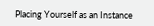Placing Yourself as an Instance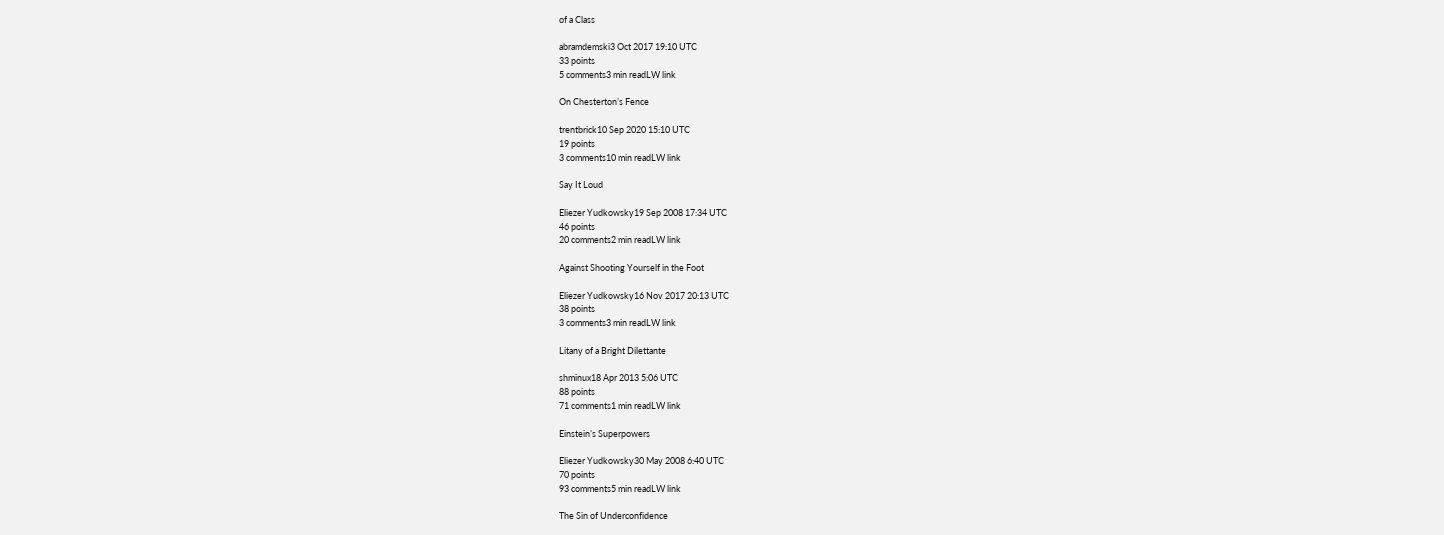of a Class

abramdemski3 Oct 2017 19:10 UTC
33 points
5 comments3 min readLW link

On Chesterton’s Fence

trentbrick10 Sep 2020 15:10 UTC
19 points
3 comments10 min readLW link

Say It Loud

Eliezer Yudkowsky19 Sep 2008 17:34 UTC
46 points
20 comments2 min readLW link

Against Shooting Yourself in the Foot

Eliezer Yudkowsky16 Nov 2017 20:13 UTC
38 points
3 comments3 min readLW link

Litany of a Bright Dilettante

shminux18 Apr 2013 5:06 UTC
88 points
71 comments1 min readLW link

Einstein’s Superpowers

Eliezer Yudkowsky30 May 2008 6:40 UTC
70 points
93 comments5 min readLW link

The Sin of Underconfidence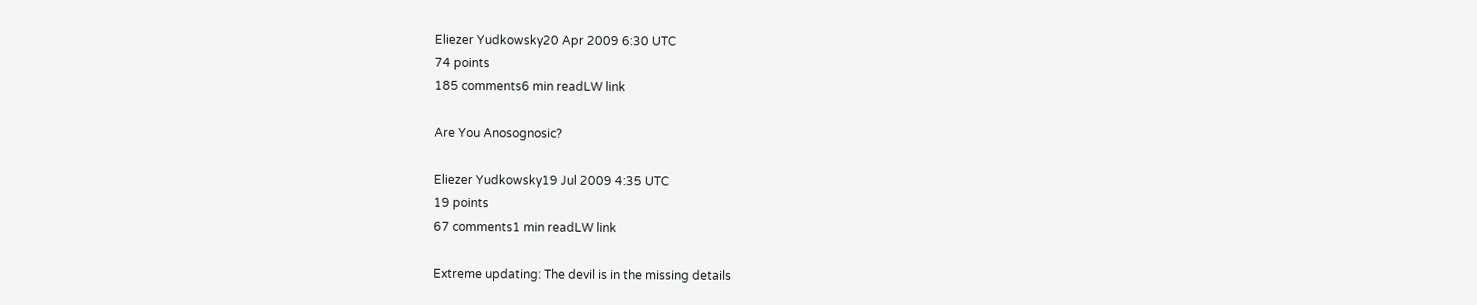Eliezer Yudkowsky20 Apr 2009 6:30 UTC
74 points
185 comments6 min readLW link

Are You Anosognosic?

Eliezer Yudkowsky19 Jul 2009 4:35 UTC
19 points
67 comments1 min readLW link

Extreme updating: The devil is in the missing details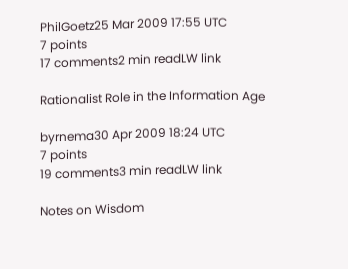PhilGoetz25 Mar 2009 17:55 UTC
7 points
17 comments2 min readLW link

Rationalist Role in the Information Age

byrnema30 Apr 2009 18:24 UTC
7 points
19 comments3 min readLW link

Notes on Wisdom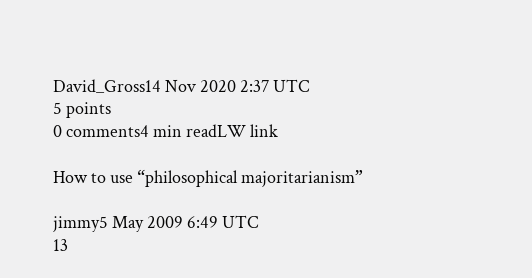David_Gross14 Nov 2020 2:37 UTC
5 points
0 comments4 min readLW link

How to use “philosophical majoritarianism”

jimmy5 May 2009 6:49 UTC
13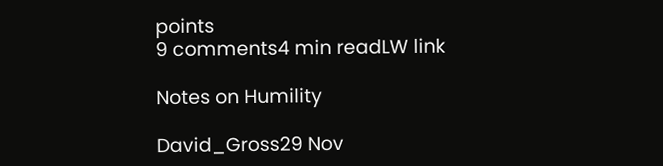points
9 comments4 min readLW link

Notes on Humility

David_Gross29 Nov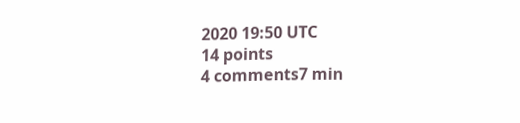2020 19:50 UTC
14 points
4 comments7 min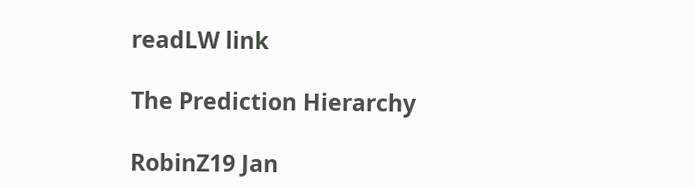readLW link

The Prediction Hierarchy

RobinZ19 Jan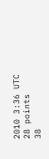2010 3:36 UTC
28 points
38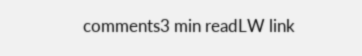comments3 min readLW link